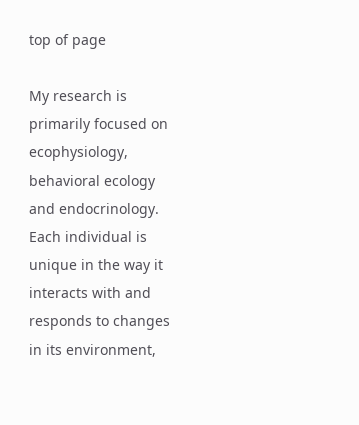top of page

My research is primarily focused on ecophysiology, behavioral ecology and endocrinology. Each individual is unique in the way it interacts with and responds to changes in its environment,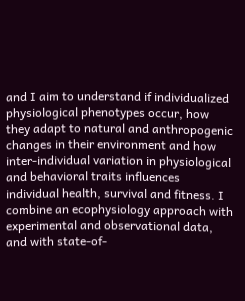and I aim to understand if individualized physiological phenotypes occur, how they adapt to natural and anthropogenic changes in their environment and how inter-individual variation in physiological and behavioral traits influences individual health, survival and fitness. I combine an ecophysiology approach with experimental and observational data, and with state-of-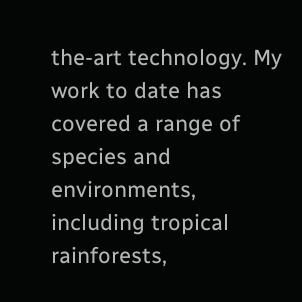the-art technology. My work to date has covered a range of species and environments, including tropical rainforests,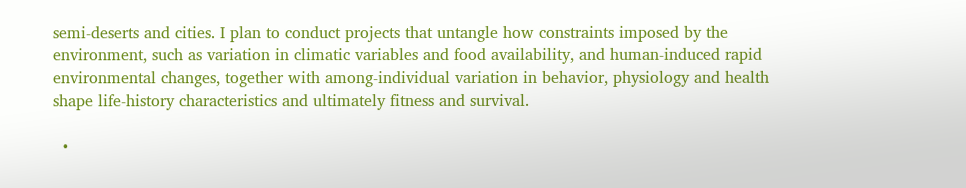semi-deserts and cities. I plan to conduct projects that untangle how constraints imposed by the environment, such as variation in climatic variables and food availability, and human-induced rapid environmental changes, together with among-individual variation in behavior, physiology and health shape life-history characteristics and ultimately fitness and survival.

  •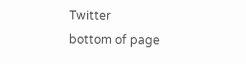Twitter
bottom of page